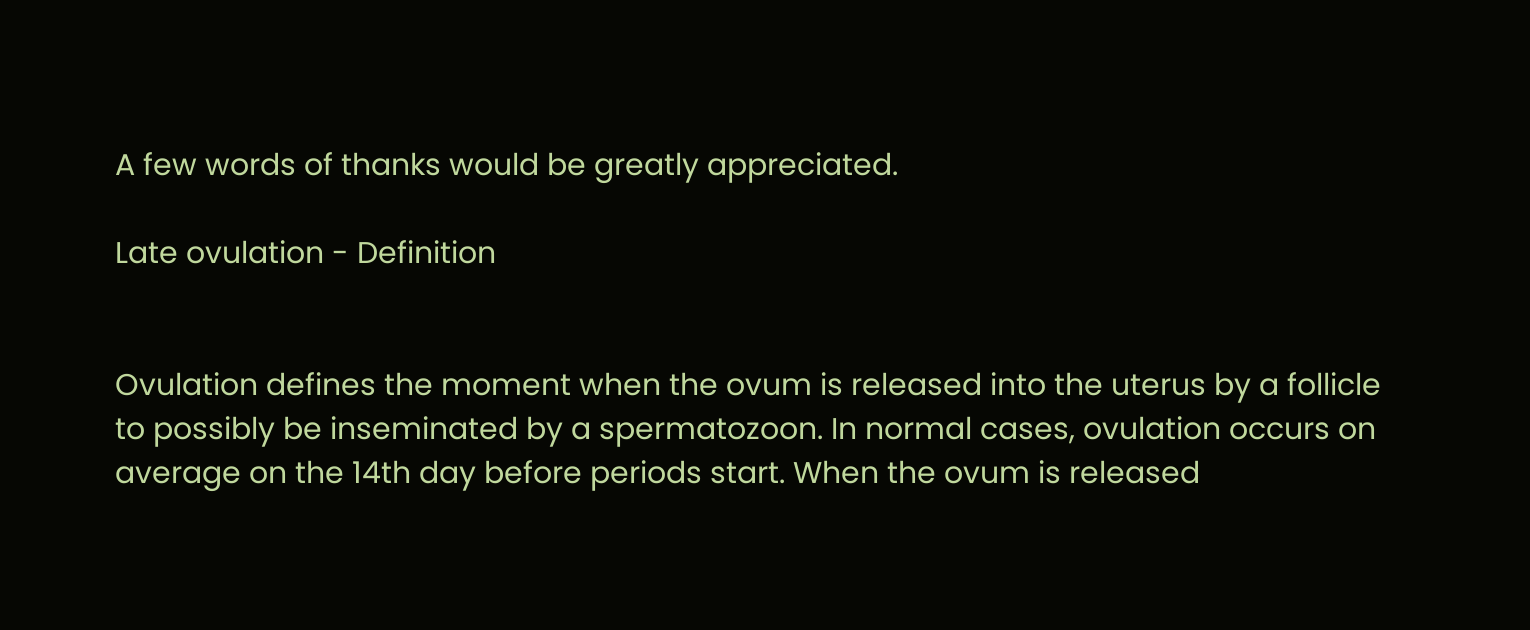A few words of thanks would be greatly appreciated.

Late ovulation - Definition


Ovulation defines the moment when the ovum is released into the uterus by a follicle to possibly be inseminated by a spermatozoon. In normal cases, ovulation occurs on average on the 14th day before periods start. When the ovum is released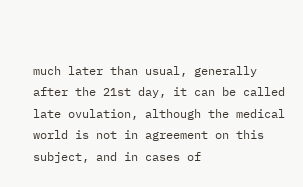much later than usual, generally after the 21st day, it can be called late ovulation, although the medical world is not in agreement on this subject, and in cases of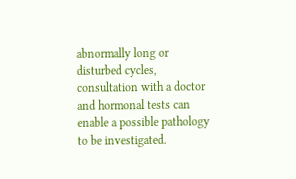abnormally long or disturbed cycles, consultation with a doctor and hormonal tests can enable a possible pathology to be investigated.